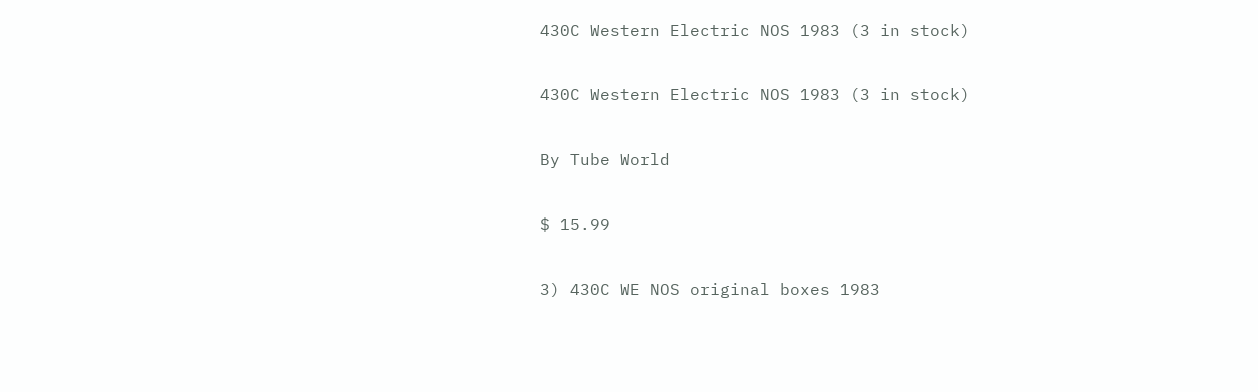430C Western Electric NOS 1983 (3 in stock)

430C Western Electric NOS 1983 (3 in stock)

By Tube World

$ 15.99

3) 430C WE NOS original boxes 1983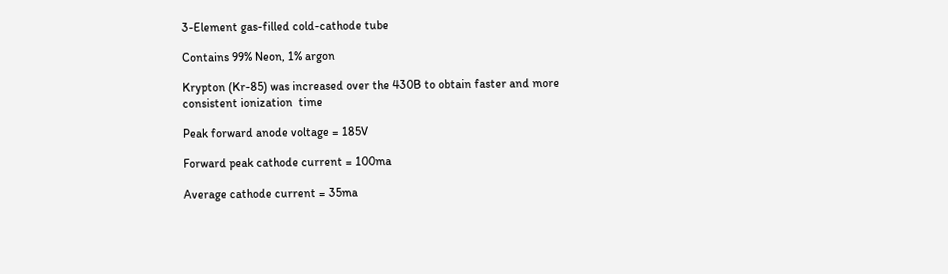3-Element gas-filled cold-cathode tube

Contains 99% Neon, 1% argon

Krypton (Kr-85) was increased over the 430B to obtain faster and more consistent ionization  time

Peak forward anode voltage = 185V

Forward peak cathode current = 100ma

Average cathode current = 35ma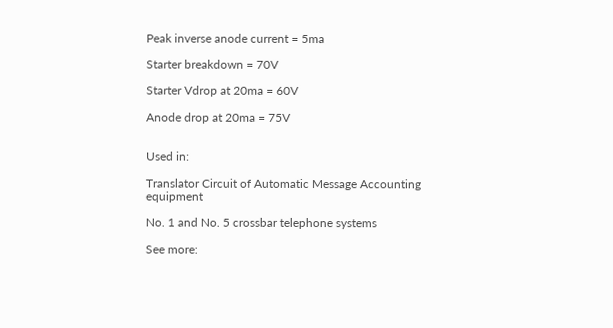Peak inverse anode current = 5ma

Starter breakdown = 70V

Starter Vdrop at 20ma = 60V

Anode drop at 20ma = 75V


Used in:

Translator Circuit of Automatic Message Accounting equipment

No. 1 and No. 5 crossbar telephone systems

See more: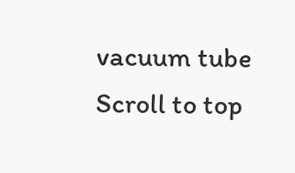vacuum tube
Scroll to top